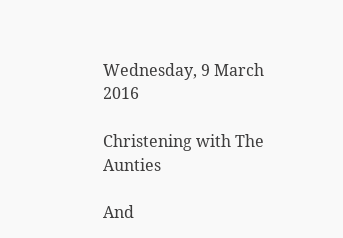Wednesday, 9 March 2016

Christening with The Aunties

And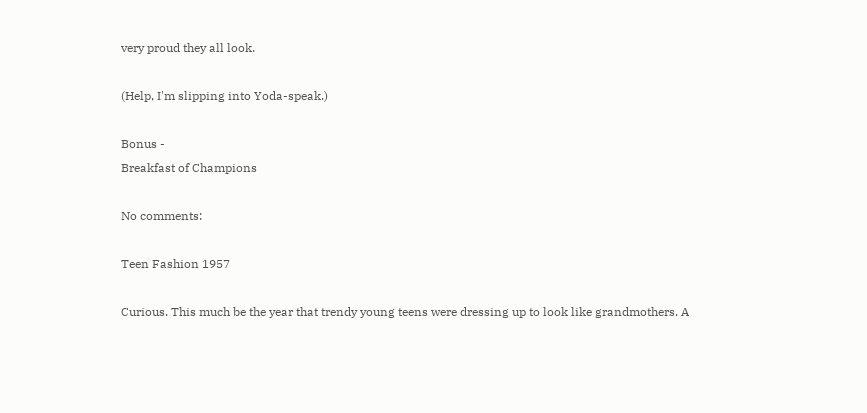very proud they all look.

(Help, I'm slipping into Yoda-speak.)

Bonus -
Breakfast of Champions

No comments:

Teen Fashion 1957

Curious. This much be the year that trendy young teens were dressing up to look like grandmothers. A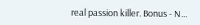real passion killer. Bonus - N...